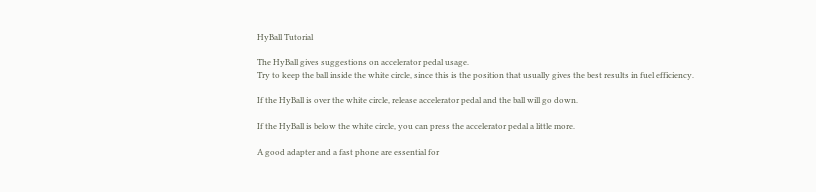HyBall Tutorial

The HyBall gives suggestions on accelerator pedal usage.
Try to keep the ball inside the white circle, since this is the position that usually gives the best results in fuel efficiency.

If the HyBall is over the white circle, release accelerator pedal and the ball will go down.

If the HyBall is below the white circle, you can press the accelerator pedal a little more.

A good adapter and a fast phone are essential for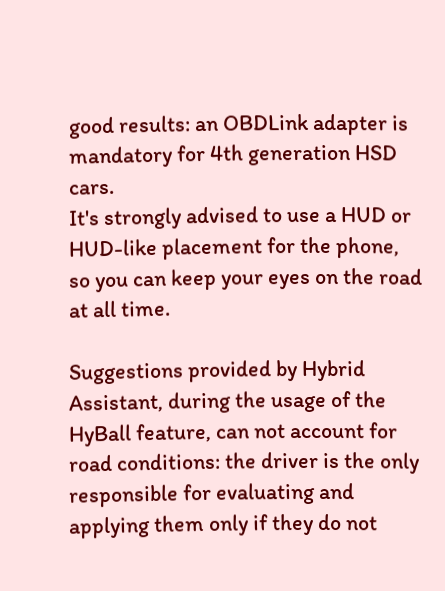good results: an OBDLink adapter is mandatory for 4th generation HSD cars.
It's strongly advised to use a HUD or HUD-like placement for the phone, so you can keep your eyes on the road at all time.

Suggestions provided by Hybrid Assistant, during the usage of the HyBall feature, can not account for road conditions: the driver is the only responsible for evaluating and applying them only if they do not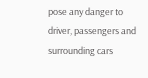pose any danger to driver, passengers and surrounding cars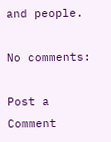and people.

No comments:

Post a Comment